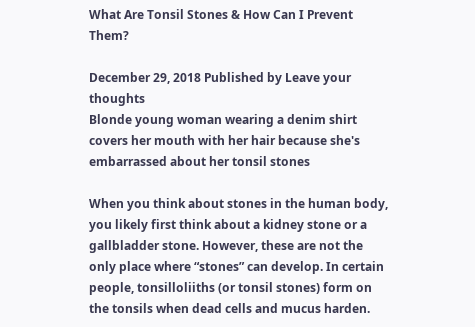What Are Tonsil Stones & How Can I Prevent Them?

December 29, 2018 Published by Leave your thoughts
Blonde young woman wearing a denim shirt covers her mouth with her hair because she's embarrassed about her tonsil stones

When you think about stones in the human body, you likely first think about a kidney stone or a gallbladder stone. However, these are not the only place where “stones” can develop. In certain people, tonsilloliiths (or tonsil stones) form on the tonsils when dead cells and mucus harden.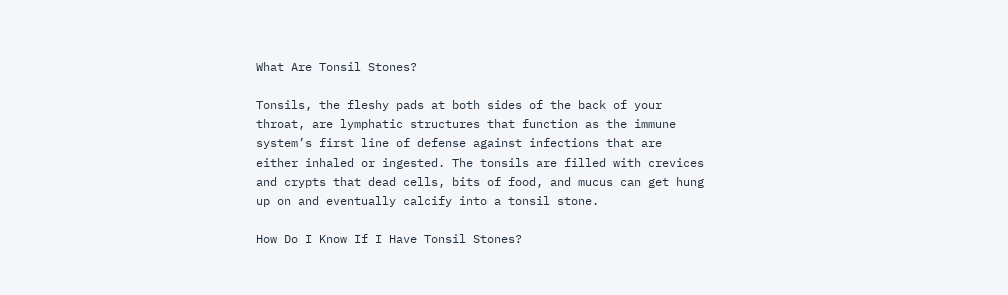What Are Tonsil Stones?

Tonsils, the fleshy pads at both sides of the back of your throat, are lymphatic structures that function as the immune system’s first line of defense against infections that are either inhaled or ingested. The tonsils are filled with crevices and crypts that dead cells, bits of food, and mucus can get hung up on and eventually calcify into a tonsil stone.

How Do I Know If I Have Tonsil Stones?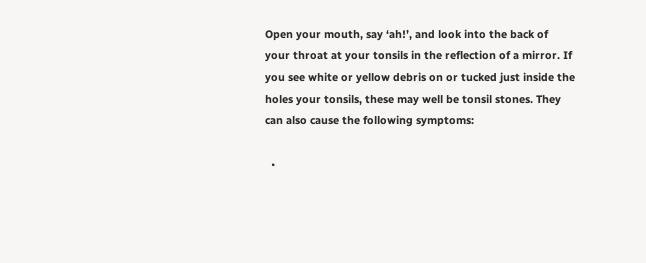Open your mouth, say ‘ah!’, and look into the back of your throat at your tonsils in the reflection of a mirror. If you see white or yellow debris on or tucked just inside the holes your tonsils, these may well be tonsil stones. They can also cause the following symptoms:

  •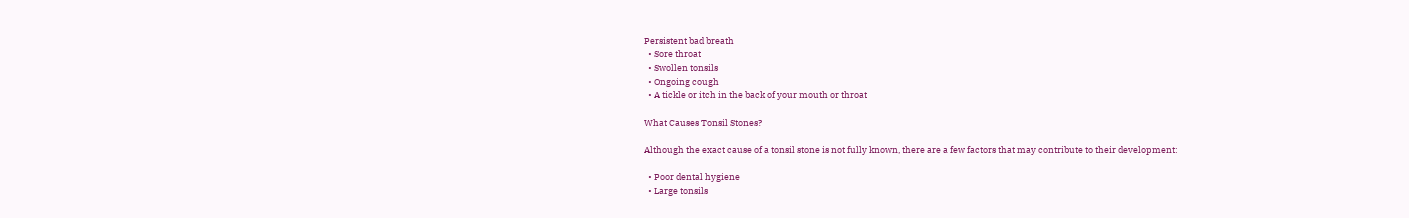Persistent bad breath
  • Sore throat
  • Swollen tonsils
  • Ongoing cough
  • A tickle or itch in the back of your mouth or throat

What Causes Tonsil Stones?

Although the exact cause of a tonsil stone is not fully known, there are a few factors that may contribute to their development:

  • Poor dental hygiene
  • Large tonsils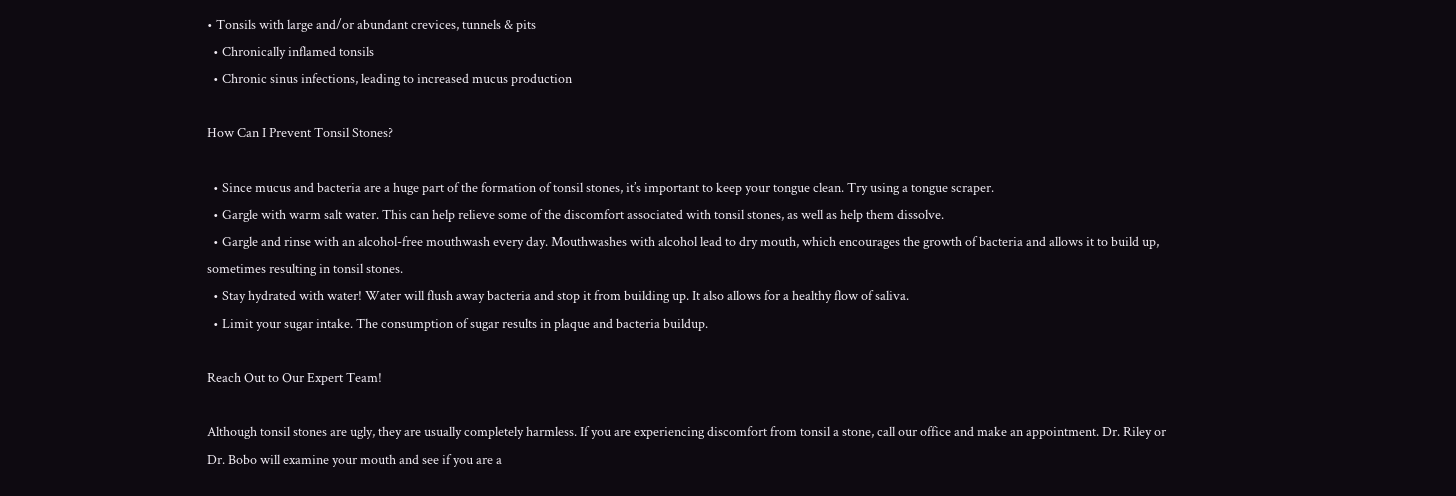• Tonsils with large and/or abundant crevices, tunnels & pits
  • Chronically inflamed tonsils
  • Chronic sinus infections, leading to increased mucus production

How Can I Prevent Tonsil Stones?

  • Since mucus and bacteria are a huge part of the formation of tonsil stones, it’s important to keep your tongue clean. Try using a tongue scraper.
  • Gargle with warm salt water. This can help relieve some of the discomfort associated with tonsil stones, as well as help them dissolve.
  • Gargle and rinse with an alcohol-free mouthwash every day. Mouthwashes with alcohol lead to dry mouth, which encourages the growth of bacteria and allows it to build up, sometimes resulting in tonsil stones.
  • Stay hydrated with water! Water will flush away bacteria and stop it from building up. It also allows for a healthy flow of saliva.
  • Limit your sugar intake. The consumption of sugar results in plaque and bacteria buildup.

Reach Out to Our Expert Team!

Although tonsil stones are ugly, they are usually completely harmless. If you are experiencing discomfort from tonsil a stone, call our office and make an appointment. Dr. Riley or Dr. Bobo will examine your mouth and see if you are a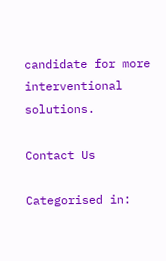candidate for more interventional solutions.

Contact Us

Categorised in: